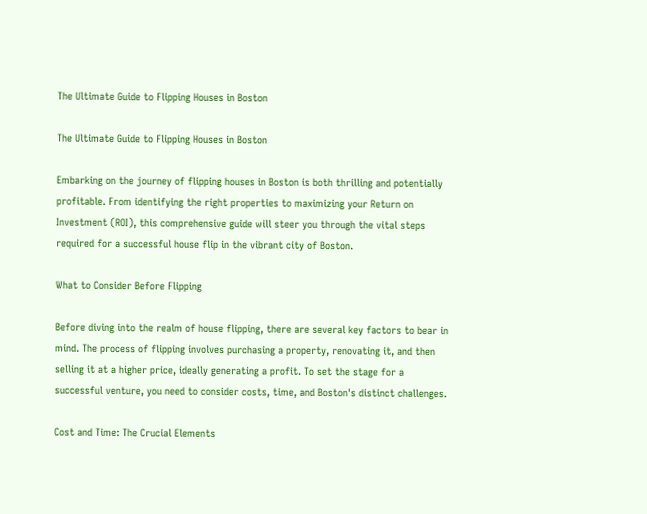The Ultimate Guide to Flipping Houses in Boston

The Ultimate Guide to Flipping Houses in Boston

Embarking on the journey of flipping houses in Boston is both thrilling and potentially profitable. From identifying the right properties to maximizing your Return on Investment (ROI), this comprehensive guide will steer you through the vital steps required for a successful house flip in the vibrant city of Boston.

What to Consider Before Flipping

Before diving into the realm of house flipping, there are several key factors to bear in mind. The process of flipping involves purchasing a property, renovating it, and then selling it at a higher price, ideally generating a profit. To set the stage for a successful venture, you need to consider costs, time, and Boston's distinct challenges.

Cost and Time: The Crucial Elements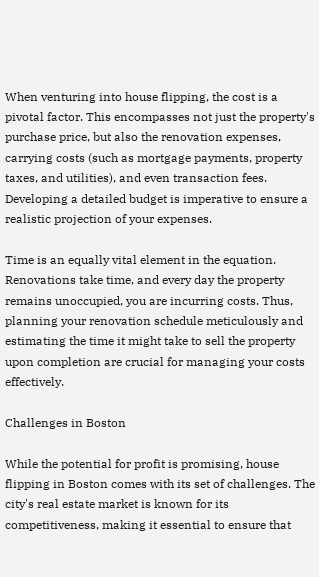When venturing into house flipping, the cost is a pivotal factor. This encompasses not just the property's purchase price, but also the renovation expenses, carrying costs (such as mortgage payments, property taxes, and utilities), and even transaction fees. Developing a detailed budget is imperative to ensure a realistic projection of your expenses.

Time is an equally vital element in the equation. Renovations take time, and every day the property remains unoccupied, you are incurring costs. Thus, planning your renovation schedule meticulously and estimating the time it might take to sell the property upon completion are crucial for managing your costs effectively.

Challenges in Boston

While the potential for profit is promising, house flipping in Boston comes with its set of challenges. The city's real estate market is known for its competitiveness, making it essential to ensure that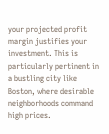your projected profit margin justifies your investment. This is particularly pertinent in a bustling city like Boston, where desirable neighborhoods command high prices.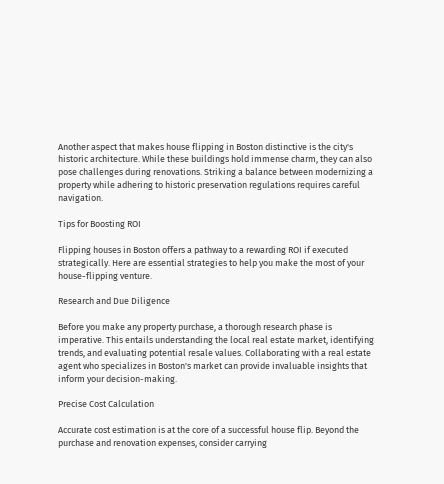Another aspect that makes house flipping in Boston distinctive is the city's historic architecture. While these buildings hold immense charm, they can also pose challenges during renovations. Striking a balance between modernizing a property while adhering to historic preservation regulations requires careful navigation.

Tips for Boosting ROI

Flipping houses in Boston offers a pathway to a rewarding ROI if executed strategically. Here are essential strategies to help you make the most of your house-flipping venture.

Research and Due Diligence

Before you make any property purchase, a thorough research phase is imperative. This entails understanding the local real estate market, identifying trends, and evaluating potential resale values. Collaborating with a real estate agent who specializes in Boston's market can provide invaluable insights that inform your decision-making.

Precise Cost Calculation

Accurate cost estimation is at the core of a successful house flip. Beyond the purchase and renovation expenses, consider carrying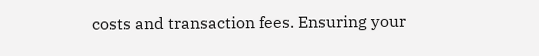costs and transaction fees. Ensuring your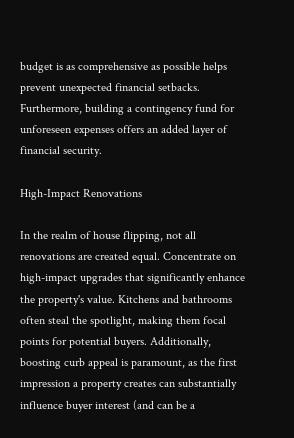budget is as comprehensive as possible helps prevent unexpected financial setbacks. Furthermore, building a contingency fund for unforeseen expenses offers an added layer of financial security.

High-Impact Renovations

In the realm of house flipping, not all renovations are created equal. Concentrate on high-impact upgrades that significantly enhance the property's value. Kitchens and bathrooms often steal the spotlight, making them focal points for potential buyers. Additionally, boosting curb appeal is paramount, as the first impression a property creates can substantially influence buyer interest (and can be a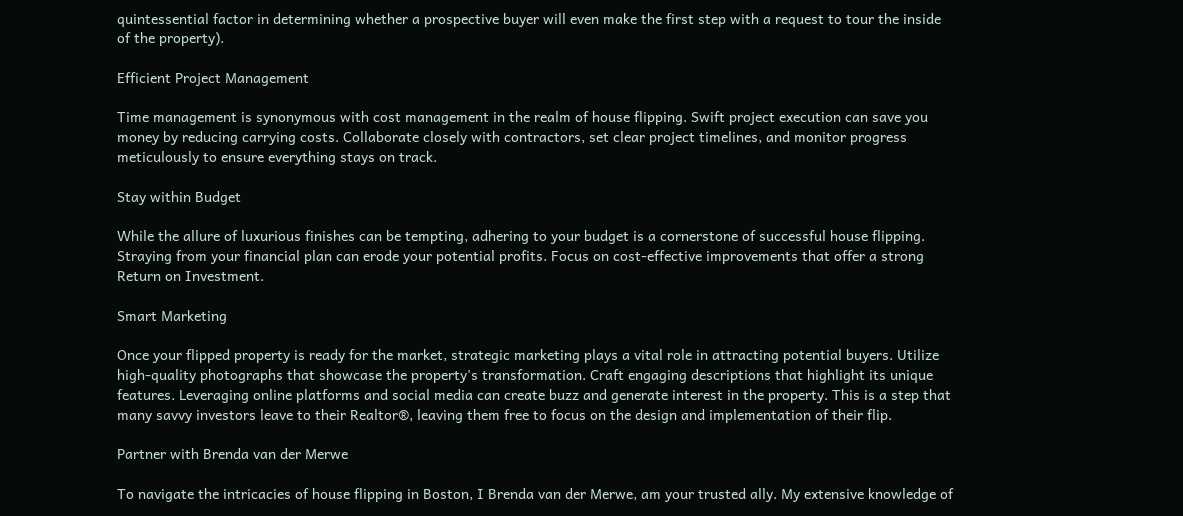quintessential factor in determining whether a prospective buyer will even make the first step with a request to tour the inside of the property).

Efficient Project Management

Time management is synonymous with cost management in the realm of house flipping. Swift project execution can save you money by reducing carrying costs. Collaborate closely with contractors, set clear project timelines, and monitor progress meticulously to ensure everything stays on track.

Stay within Budget

While the allure of luxurious finishes can be tempting, adhering to your budget is a cornerstone of successful house flipping. Straying from your financial plan can erode your potential profits. Focus on cost-effective improvements that offer a strong Return on Investment.

Smart Marketing

Once your flipped property is ready for the market, strategic marketing plays a vital role in attracting potential buyers. Utilize high-quality photographs that showcase the property's transformation. Craft engaging descriptions that highlight its unique features. Leveraging online platforms and social media can create buzz and generate interest in the property. This is a step that many savvy investors leave to their Realtor®, leaving them free to focus on the design and implementation of their flip.

Partner with Brenda van der Merwe

To navigate the intricacies of house flipping in Boston, I Brenda van der Merwe, am your trusted ally. My extensive knowledge of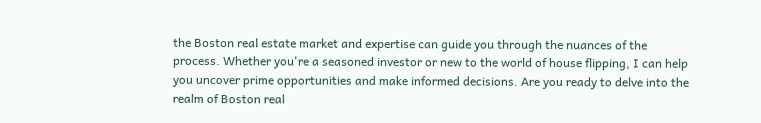the Boston real estate market and expertise can guide you through the nuances of the process. Whether you're a seasoned investor or new to the world of house flipping, I can help you uncover prime opportunities and make informed decisions. Are you ready to delve into the realm of Boston real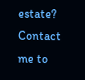estate? Contact me to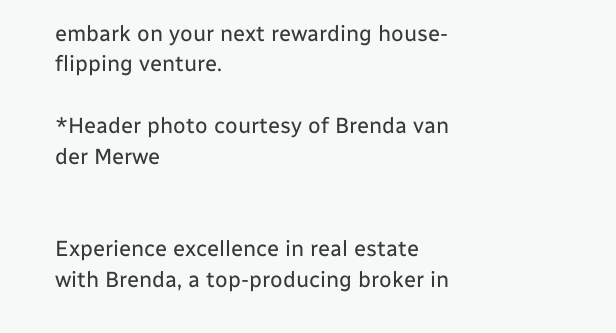embark on your next rewarding house-flipping venture.

*Header photo courtesy of Brenda van der Merwe


Experience excellence in real estate with Brenda, a top-producing broker in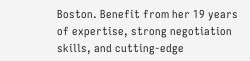Boston. Benefit from her 19 years of expertise, strong negotiation skills, and cutting-edge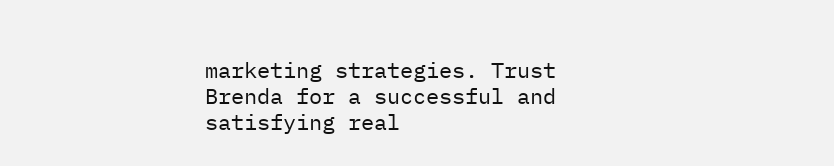marketing strategies. Trust Brenda for a successful and satisfying real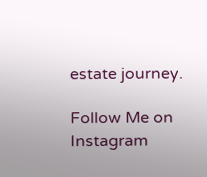estate journey.

Follow Me on Instagram